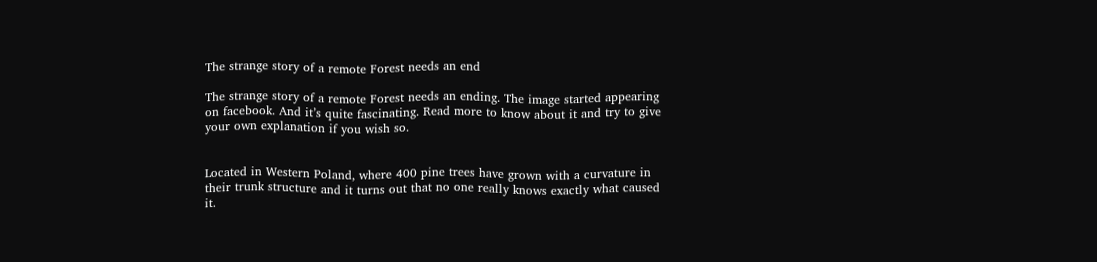The strange story of a remote Forest needs an end

The strange story of a remote Forest needs an ending. The image started appearing on facebook. And it’s quite fascinating. Read more to know about it and try to give your own explanation if you wish so.


Located in Western Poland, where 400 pine trees have grown with a curvature in their trunk structure and it turns out that no one really knows exactly what caused it.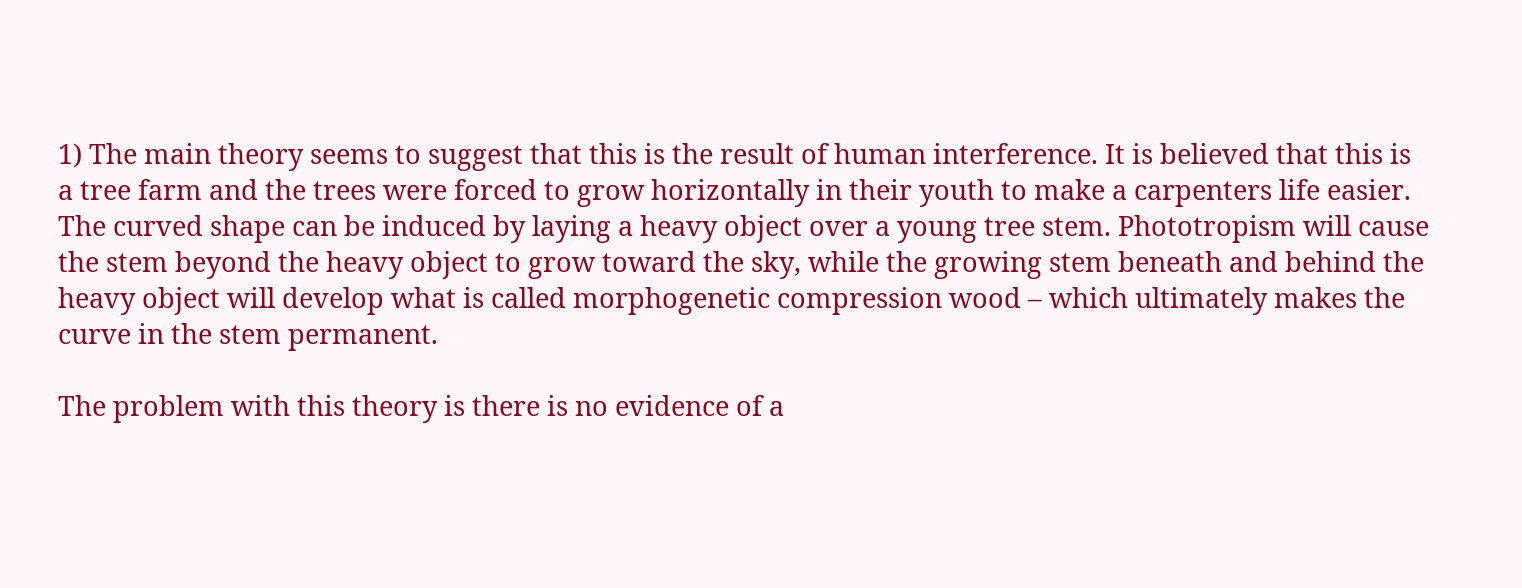1) The main theory seems to suggest that this is the result of human interference. It is believed that this is a tree farm and the trees were forced to grow horizontally in their youth to make a carpenters life easier. The curved shape can be induced by laying a heavy object over a young tree stem. Phototropism will cause the stem beyond the heavy object to grow toward the sky, while the growing stem beneath and behind the heavy object will develop what is called morphogenetic compression wood – which ultimately makes the curve in the stem permanent.

The problem with this theory is there is no evidence of a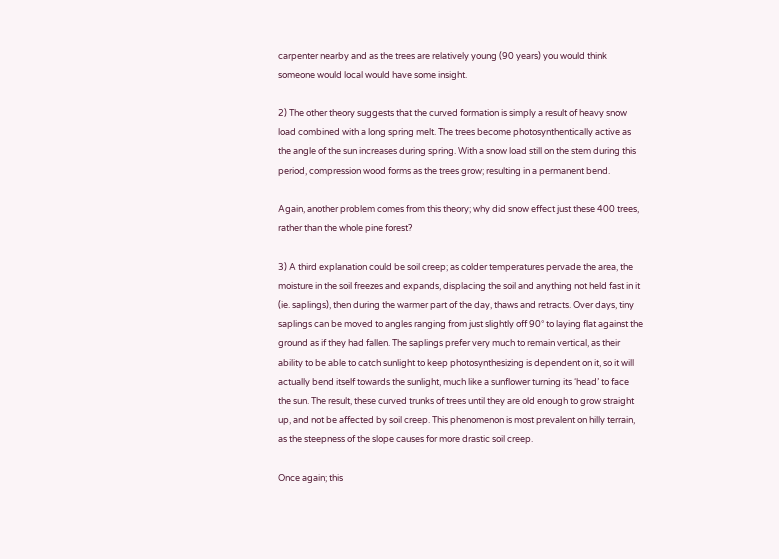carpenter nearby and as the trees are relatively young (90 years) you would think someone would local would have some insight.

2) The other theory suggests that the curved formation is simply a result of heavy snow load combined with a long spring melt. The trees become photosynthentically active as the angle of the sun increases during spring. With a snow load still on the stem during this period, compression wood forms as the trees grow; resulting in a permanent bend.

Again, another problem comes from this theory; why did snow effect just these 400 trees, rather than the whole pine forest?

3) A third explanation could be soil creep; as colder temperatures pervade the area, the moisture in the soil freezes and expands, displacing the soil and anything not held fast in it (ie. saplings), then during the warmer part of the day, thaws and retracts. Over days, tiny saplings can be moved to angles ranging from just slightly off 90° to laying flat against the ground as if they had fallen. The saplings prefer very much to remain vertical, as their ability to be able to catch sunlight to keep photosynthesizing is dependent on it, so it will actually bend itself towards the sunlight, much like a sunflower turning its ‘head’ to face the sun. The result, these curved trunks of trees until they are old enough to grow straight up, and not be affected by soil creep. This phenomenon is most prevalent on hilly terrain, as the steepness of the slope causes for more drastic soil creep.

Once again; this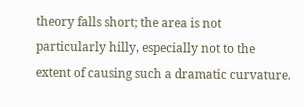theory falls short; the area is not particularly hilly, especially not to the extent of causing such a dramatic curvature.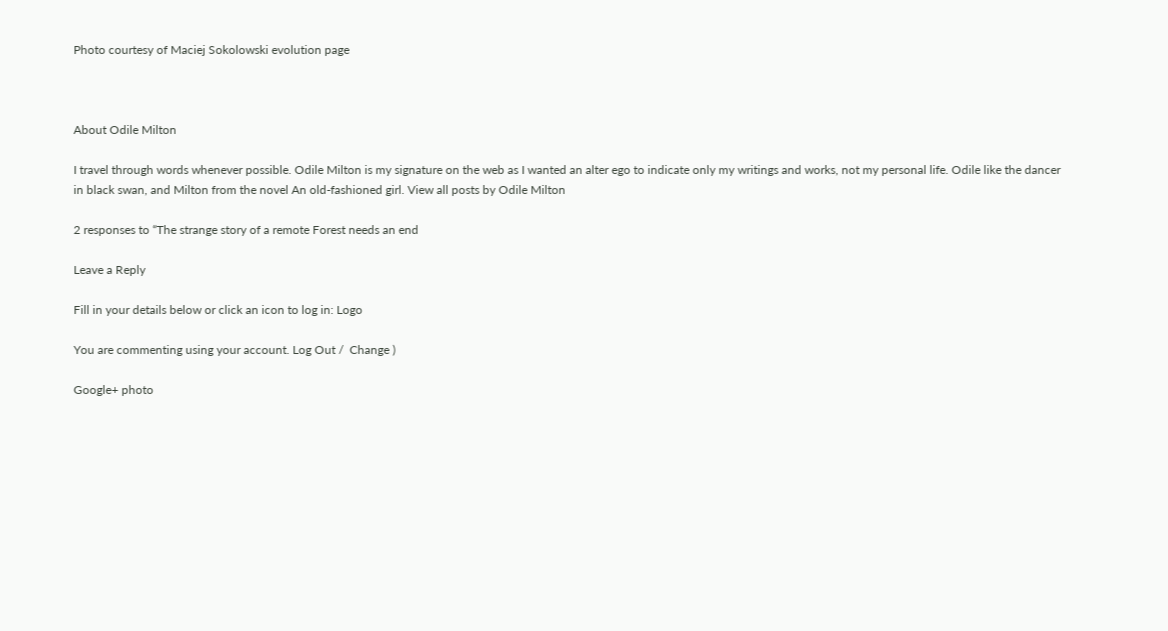Photo courtesy of Maciej Sokolowski evolution page



About Odile Milton

I travel through words whenever possible. Odile Milton is my signature on the web as I wanted an alter ego to indicate only my writings and works, not my personal life. Odile like the dancer in black swan, and Milton from the novel An old-fashioned girl. View all posts by Odile Milton

2 responses to “The strange story of a remote Forest needs an end

Leave a Reply

Fill in your details below or click an icon to log in: Logo

You are commenting using your account. Log Out /  Change )

Google+ photo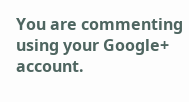You are commenting using your Google+ account.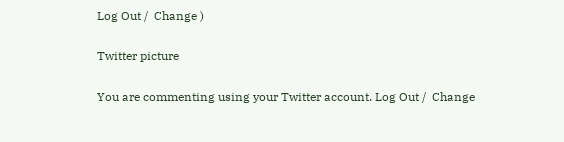Log Out /  Change )

Twitter picture

You are commenting using your Twitter account. Log Out /  Change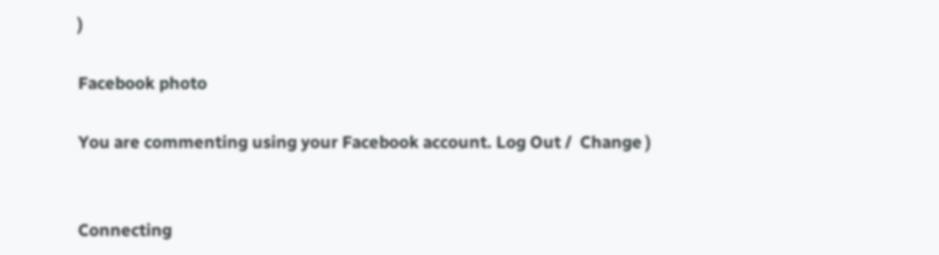)

Facebook photo

You are commenting using your Facebook account. Log Out /  Change )


Connecting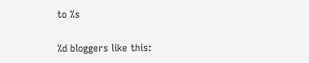to %s

%d bloggers like this: